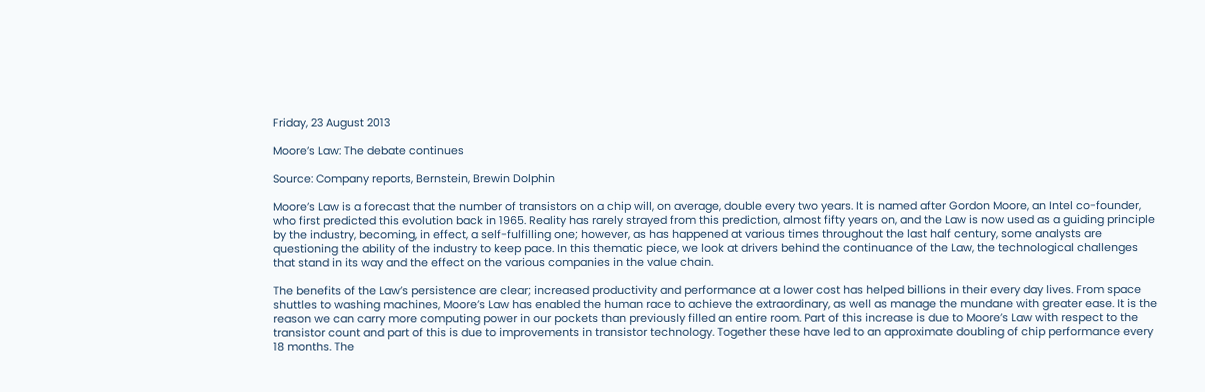Friday, 23 August 2013

Moore’s Law: The debate continues

Source: Company reports, Bernstein, Brewin Dolphin

Moore’s Law is a forecast that the number of transistors on a chip will, on average, double every two years. It is named after Gordon Moore, an Intel co-founder, who first predicted this evolution back in 1965. Reality has rarely strayed from this prediction, almost fifty years on, and the Law is now used as a guiding principle by the industry, becoming, in effect, a self-fulfilling one; however, as has happened at various times throughout the last half century, some analysts are questioning the ability of the industry to keep pace. In this thematic piece, we look at drivers behind the continuance of the Law, the technological challenges that stand in its way and the effect on the various companies in the value chain.

The benefits of the Law’s persistence are clear; increased productivity and performance at a lower cost has helped billions in their every day lives. From space shuttles to washing machines, Moore’s Law has enabled the human race to achieve the extraordinary, as well as manage the mundane with greater ease. It is the reason we can carry more computing power in our pockets than previously filled an entire room. Part of this increase is due to Moore’s Law with respect to the transistor count and part of this is due to improvements in transistor technology. Together these have led to an approximate doubling of chip performance every 18 months. The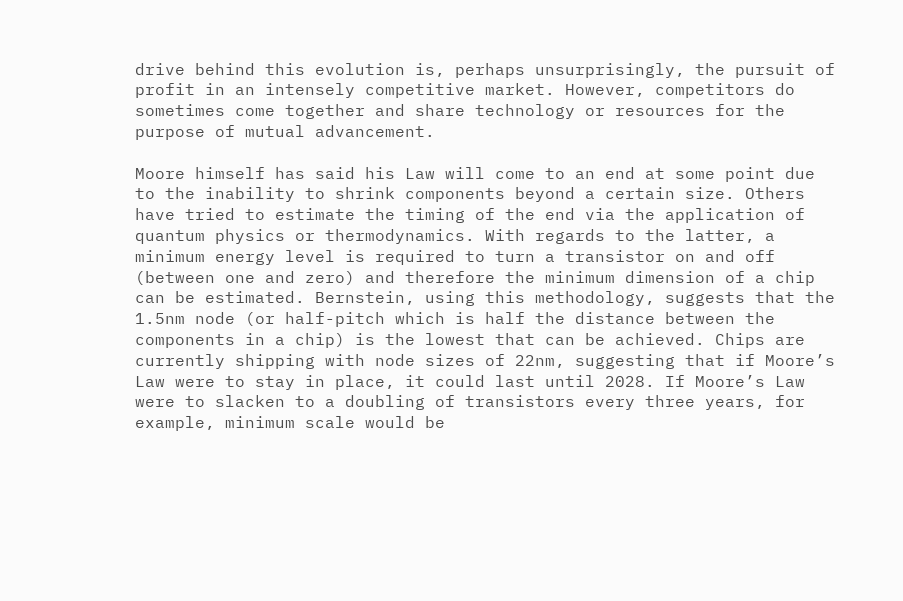drive behind this evolution is, perhaps unsurprisingly, the pursuit of profit in an intensely competitive market. However, competitors do sometimes come together and share technology or resources for the purpose of mutual advancement.

Moore himself has said his Law will come to an end at some point due to the inability to shrink components beyond a certain size. Others have tried to estimate the timing of the end via the application of quantum physics or thermodynamics. With regards to the latter, a minimum energy level is required to turn a transistor on and off (between one and zero) and therefore the minimum dimension of a chip can be estimated. Bernstein, using this methodology, suggests that the 1.5nm node (or half-pitch which is half the distance between the components in a chip) is the lowest that can be achieved. Chips are currently shipping with node sizes of 22nm, suggesting that if Moore’s Law were to stay in place, it could last until 2028. If Moore’s Law were to slacken to a doubling of transistors every three years, for example, minimum scale would be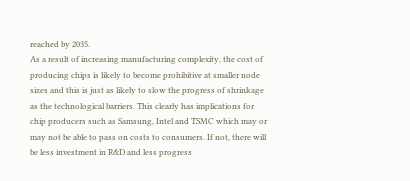reached by 2035.
As a result of increasing manufacturing complexity, the cost of producing chips is likely to become prohibitive at smaller node sizes and this is just as likely to slow the progress of shrinkage as the technological barriers. This clearly has implications for chip producers such as Samsung, Intel and TSMC which may or may not be able to pass on costs to consumers. If not, there will be less investment in R&D and less progress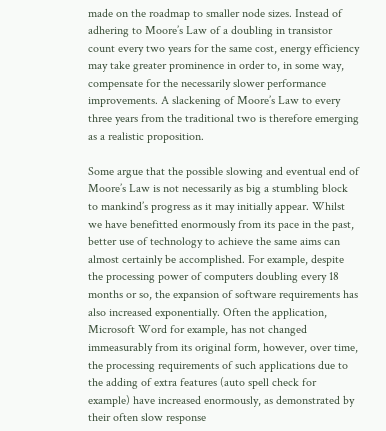made on the roadmap to smaller node sizes. Instead of adhering to Moore’s Law of a doubling in transistor count every two years for the same cost, energy efficiency may take greater prominence in order to, in some way, compensate for the necessarily slower performance improvements. A slackening of Moore’s Law to every three years from the traditional two is therefore emerging as a realistic proposition.

Some argue that the possible slowing and eventual end of Moore’s Law is not necessarily as big a stumbling block to mankind’s progress as it may initially appear. Whilst we have benefitted enormously from its pace in the past, better use of technology to achieve the same aims can almost certainly be accomplished. For example, despite the processing power of computers doubling every 18 months or so, the expansion of software requirements has also increased exponentially. Often the application, Microsoft Word for example, has not changed immeasurably from its original form, however, over time, the processing requirements of such applications due to the adding of extra features (auto spell check for example) have increased enormously, as demonstrated by their often slow response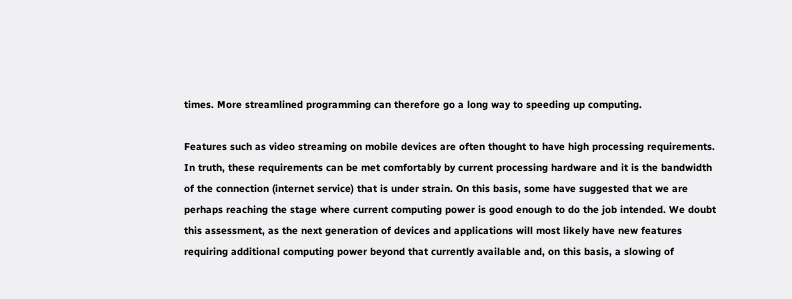times. More streamlined programming can therefore go a long way to speeding up computing.

Features such as video streaming on mobile devices are often thought to have high processing requirements. In truth, these requirements can be met comfortably by current processing hardware and it is the bandwidth of the connection (internet service) that is under strain. On this basis, some have suggested that we are perhaps reaching the stage where current computing power is good enough to do the job intended. We doubt this assessment, as the next generation of devices and applications will most likely have new features requiring additional computing power beyond that currently available and, on this basis, a slowing of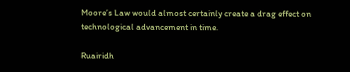Moore’s Law would almost certainly create a drag effect on technological advancement in time.

Ruairidh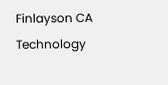Finlayson CA
Technology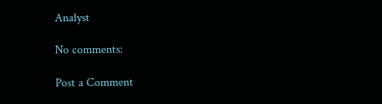Analyst

No comments:

Post a Comment